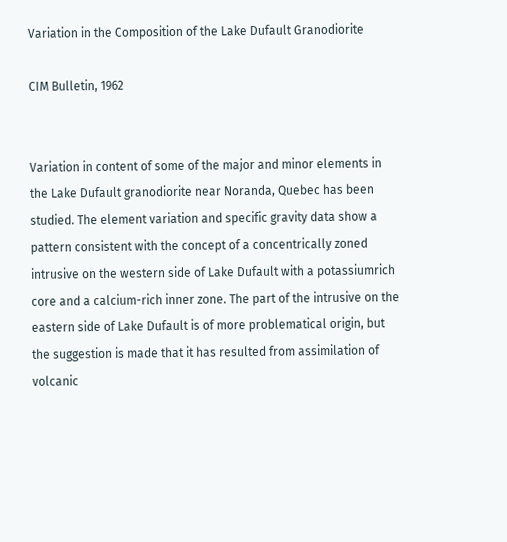Variation in the Composition of the Lake Dufault Granodiorite

CIM Bulletin, 1962


Variation in content of some of the major and minor elements in the Lake Dufault granodiorite near Noranda, Quebec has been studied. The element variation and specific gravity data show a pattern consistent with the concept of a concentrically zoned intrusive on the western side of Lake Dufault with a potassiumrich core and a calcium-rich inner zone. The part of the intrusive on the eastern side of Lake Dufault is of more problematical origin, but the suggestion is made that it has resulted from assimilation of volcanic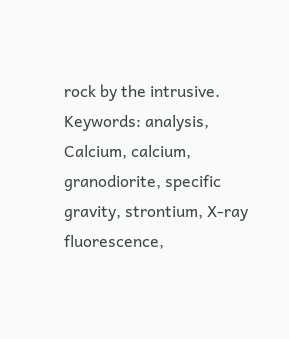rock by the intrusive.
Keywords: analysis, Calcium, calcium, granodiorite, specific gravity, strontium, X-ray fluorescence,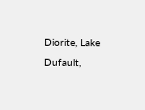Diorite, Lake Dufault,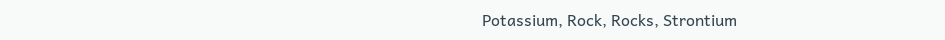Potassium, Rock, Rocks, Strontium